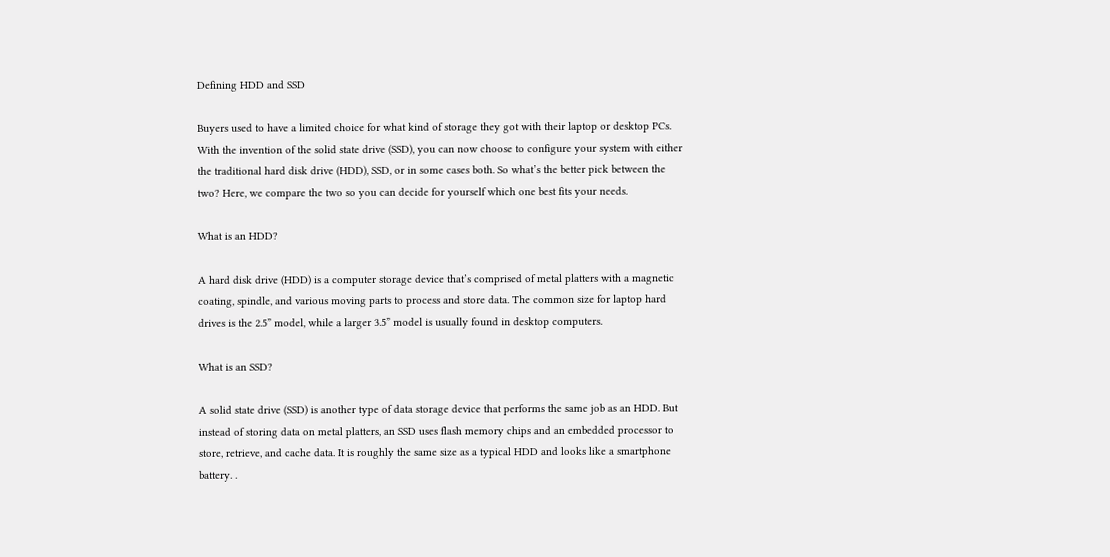Defining HDD and SSD

Buyers used to have a limited choice for what kind of storage they got with their laptop or desktop PCs. With the invention of the solid state drive (SSD), you can now choose to configure your system with either the traditional hard disk drive (HDD), SSD, or in some cases both. So what’s the better pick between the two? Here, we compare the two so you can decide for yourself which one best fits your needs.

What is an HDD?

A hard disk drive (HDD) is a computer storage device that’s comprised of metal platters with a magnetic coating, spindle, and various moving parts to process and store data. The common size for laptop hard drives is the 2.5” model, while a larger 3.5” model is usually found in desktop computers.

What is an SSD?

A solid state drive (SSD) is another type of data storage device that performs the same job as an HDD. But instead of storing data on metal platters, an SSD uses flash memory chips and an embedded processor to store, retrieve, and cache data. It is roughly the same size as a typical HDD and looks like a smartphone battery. .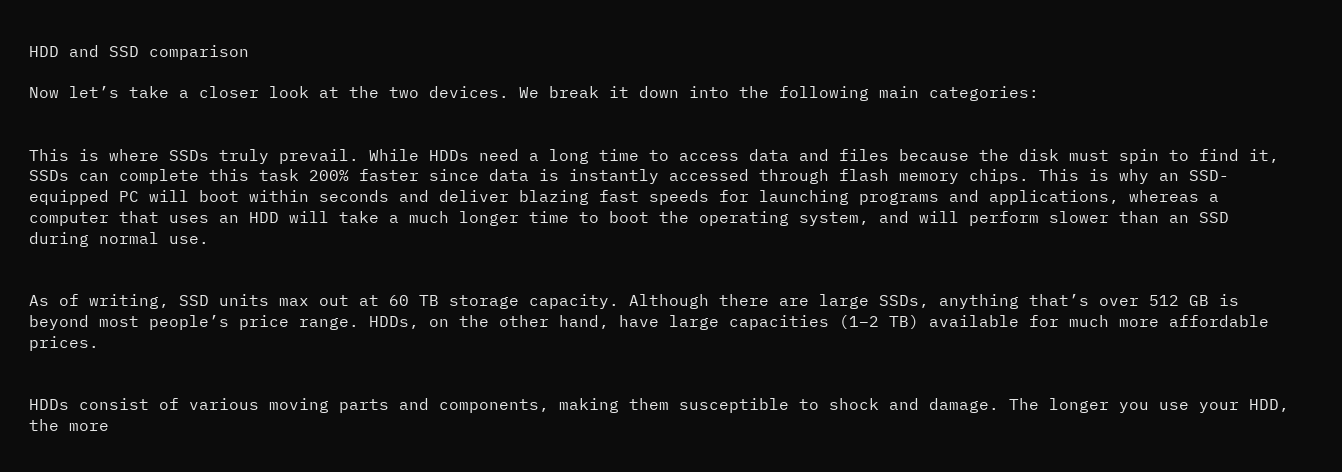HDD and SSD comparison

Now let’s take a closer look at the two devices. We break it down into the following main categories:


This is where SSDs truly prevail. While HDDs need a long time to access data and files because the disk must spin to find it, SSDs can complete this task 200% faster since data is instantly accessed through flash memory chips. This is why an SSD-equipped PC will boot within seconds and deliver blazing fast speeds for launching programs and applications, whereas a computer that uses an HDD will take a much longer time to boot the operating system, and will perform slower than an SSD during normal use.


As of writing, SSD units max out at 60 TB storage capacity. Although there are large SSDs, anything that’s over 512 GB is beyond most people’s price range. HDDs, on the other hand, have large capacities (1–2 TB) available for much more affordable prices.


HDDs consist of various moving parts and components, making them susceptible to shock and damage. The longer you use your HDD, the more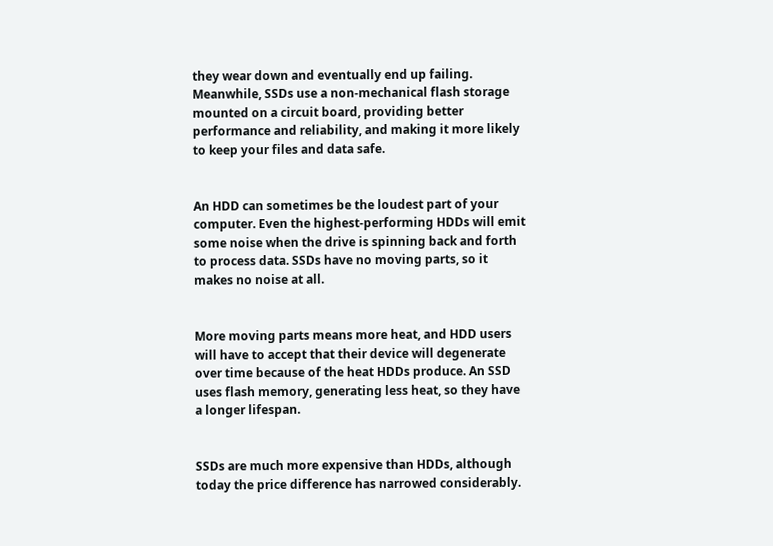they wear down and eventually end up failing. Meanwhile, SSDs use a non-mechanical flash storage mounted on a circuit board, providing better performance and reliability, and making it more likely to keep your files and data safe.


An HDD can sometimes be the loudest part of your computer. Even the highest-performing HDDs will emit some noise when the drive is spinning back and forth to process data. SSDs have no moving parts, so it makes no noise at all.


More moving parts means more heat, and HDD users will have to accept that their device will degenerate over time because of the heat HDDs produce. An SSD uses flash memory, generating less heat, so they have a longer lifespan.


SSDs are much more expensive than HDDs, although today the price difference has narrowed considerably.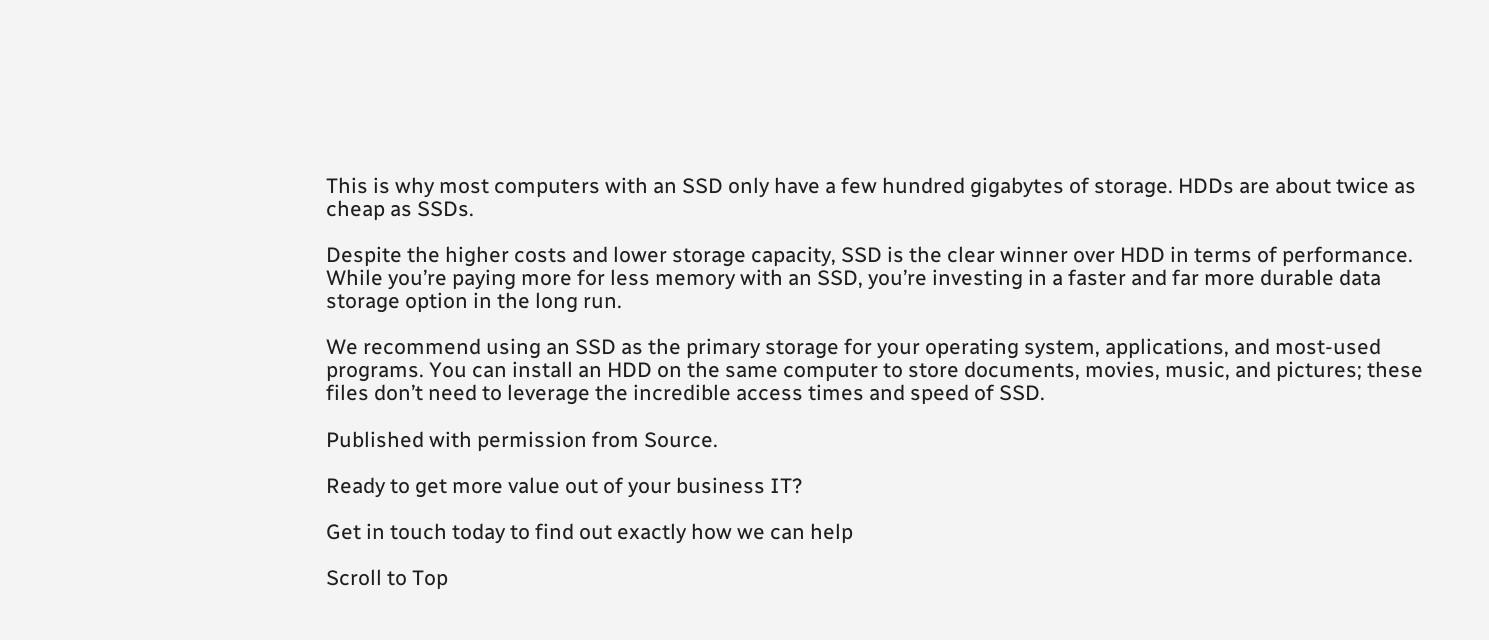This is why most computers with an SSD only have a few hundred gigabytes of storage. HDDs are about twice as cheap as SSDs.

Despite the higher costs and lower storage capacity, SSD is the clear winner over HDD in terms of performance. While you’re paying more for less memory with an SSD, you’re investing in a faster and far more durable data storage option in the long run.

We recommend using an SSD as the primary storage for your operating system, applications, and most-used programs. You can install an HDD on the same computer to store documents, movies, music, and pictures; these files don’t need to leverage the incredible access times and speed of SSD.

Published with permission from Source.

Ready to get more value out of your business IT?

Get in touch today to find out exactly how we can help

Scroll to Top